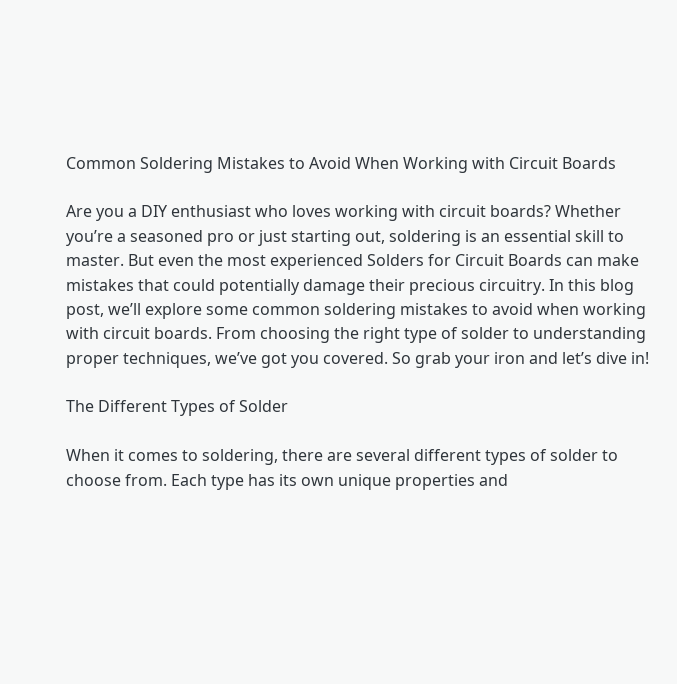Common Soldering Mistakes to Avoid When Working with Circuit Boards

Are you a DIY enthusiast who loves working with circuit boards? Whether you’re a seasoned pro or just starting out, soldering is an essential skill to master. But even the most experienced Solders for Circuit Boards can make mistakes that could potentially damage their precious circuitry. In this blog post, we’ll explore some common soldering mistakes to avoid when working with circuit boards. From choosing the right type of solder to understanding proper techniques, we’ve got you covered. So grab your iron and let’s dive in!

The Different Types of Solder

When it comes to soldering, there are several different types of solder to choose from. Each type has its own unique properties and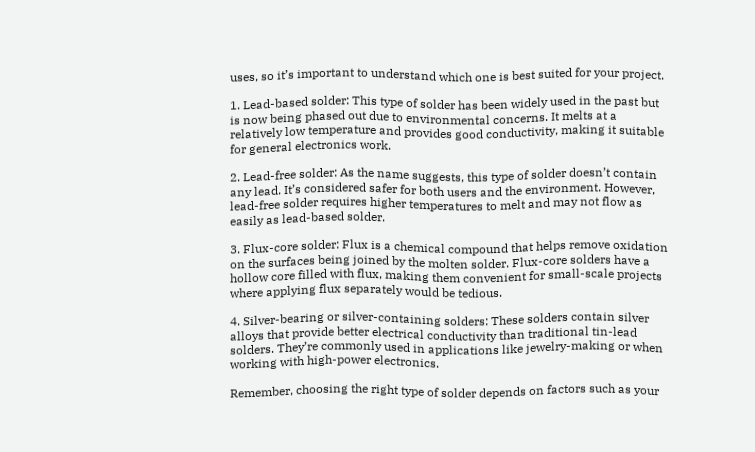uses, so it’s important to understand which one is best suited for your project.

1. Lead-based solder: This type of solder has been widely used in the past but is now being phased out due to environmental concerns. It melts at a relatively low temperature and provides good conductivity, making it suitable for general electronics work.

2. Lead-free solder: As the name suggests, this type of solder doesn’t contain any lead. It’s considered safer for both users and the environment. However, lead-free solder requires higher temperatures to melt and may not flow as easily as lead-based solder.

3. Flux-core solder: Flux is a chemical compound that helps remove oxidation on the surfaces being joined by the molten solder. Flux-core solders have a hollow core filled with flux, making them convenient for small-scale projects where applying flux separately would be tedious.

4. Silver-bearing or silver-containing solders: These solders contain silver alloys that provide better electrical conductivity than traditional tin-lead solders. They’re commonly used in applications like jewelry-making or when working with high-power electronics.

Remember, choosing the right type of solder depends on factors such as your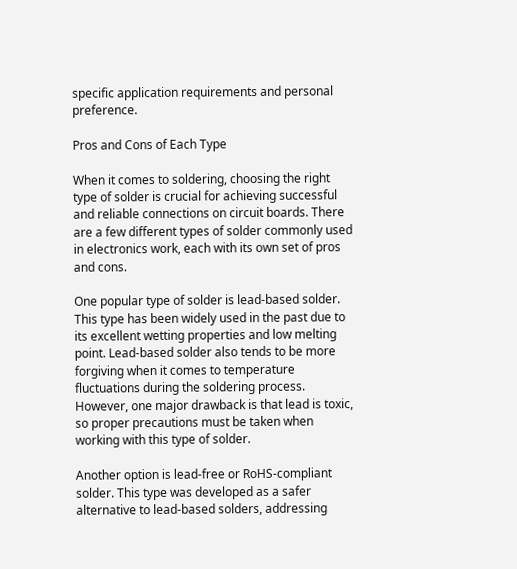specific application requirements and personal preference.

Pros and Cons of Each Type

When it comes to soldering, choosing the right type of solder is crucial for achieving successful and reliable connections on circuit boards. There are a few different types of solder commonly used in electronics work, each with its own set of pros and cons.

One popular type of solder is lead-based solder. This type has been widely used in the past due to its excellent wetting properties and low melting point. Lead-based solder also tends to be more forgiving when it comes to temperature fluctuations during the soldering process. However, one major drawback is that lead is toxic, so proper precautions must be taken when working with this type of solder.

Another option is lead-free or RoHS-compliant solder. This type was developed as a safer alternative to lead-based solders, addressing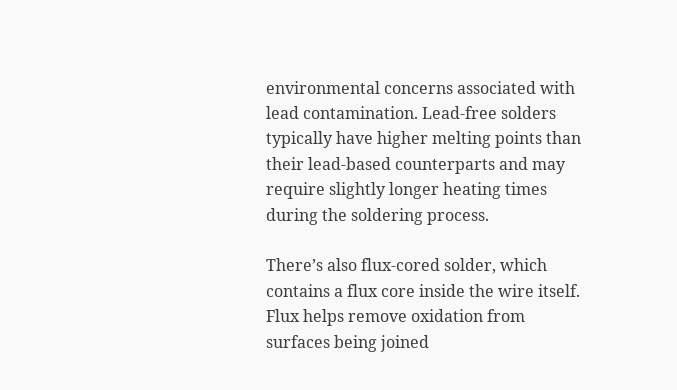environmental concerns associated with lead contamination. Lead-free solders typically have higher melting points than their lead-based counterparts and may require slightly longer heating times during the soldering process.

There’s also flux-cored solder, which contains a flux core inside the wire itself. Flux helps remove oxidation from surfaces being joined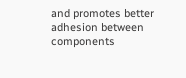and promotes better adhesion between components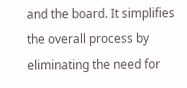and the board. It simplifies the overall process by eliminating the need for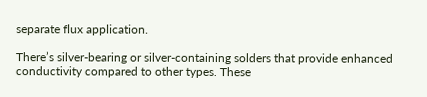separate flux application.

There’s silver-bearing or silver-containing solders that provide enhanced conductivity compared to other types. These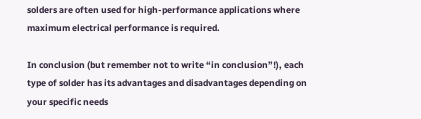solders are often used for high-performance applications where maximum electrical performance is required.

In conclusion (but remember not to write “in conclusion”!), each type of solder has its advantages and disadvantages depending on your specific needs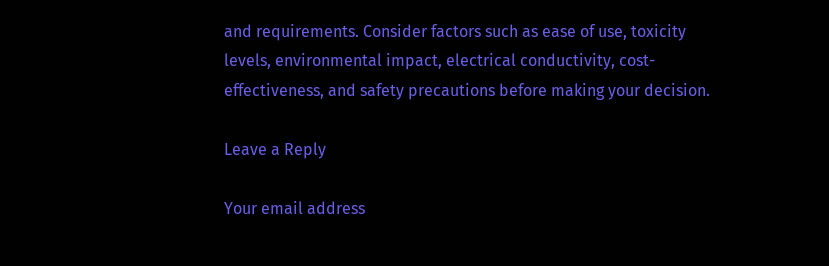and requirements. Consider factors such as ease of use, toxicity levels, environmental impact, electrical conductivity, cost-effectiveness, and safety precautions before making your decision.

Leave a Reply

Your email address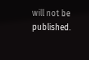will not be published.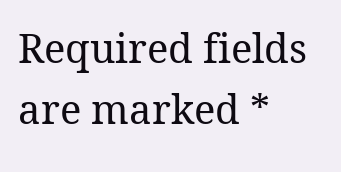Required fields are marked *